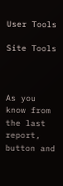User Tools

Site Tools



As you know from the last report, button and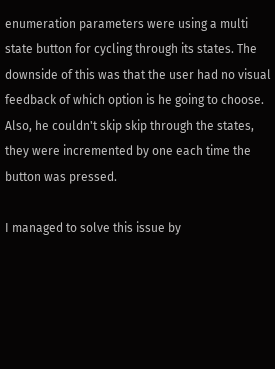enumeration parameters were using a multi state button for cycling through its states. The downside of this was that the user had no visual feedback of which option is he going to choose. Also, he couldn't skip skip through the states, they were incremented by one each time the button was pressed.

I managed to solve this issue by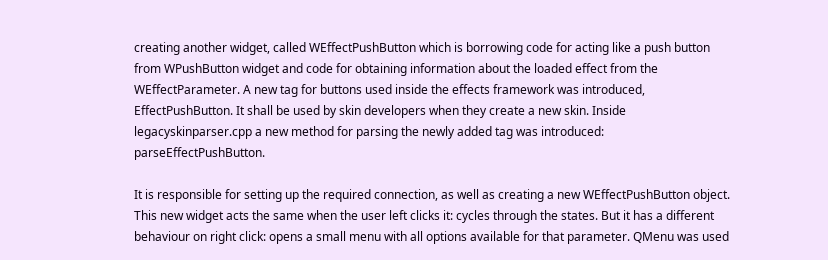creating another widget, called WEffectPushButton which is borrowing code for acting like a push button from WPushButton widget and code for obtaining information about the loaded effect from the WEffectParameter. A new tag for buttons used inside the effects framework was introduced, EffectPushButton. It shall be used by skin developers when they create a new skin. Inside legacyskinparser.cpp a new method for parsing the newly added tag was introduced: parseEffectPushButton.

It is responsible for setting up the required connection, as well as creating a new WEffectPushButton object. This new widget acts the same when the user left clicks it: cycles through the states. But it has a different behaviour on right click: opens a small menu with all options available for that parameter. QMenu was used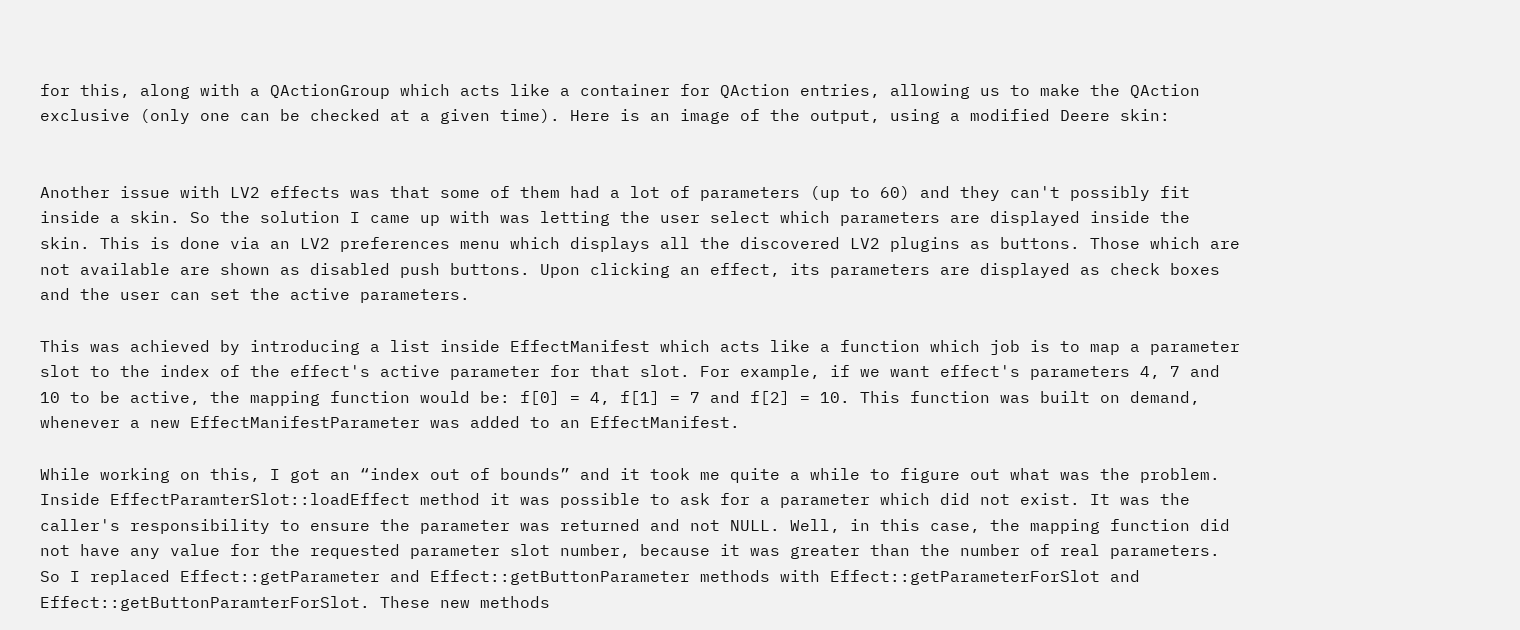for this, along with a QActionGroup which acts like a container for QAction entries, allowing us to make the QAction exclusive (only one can be checked at a given time). Here is an image of the output, using a modified Deere skin:


Another issue with LV2 effects was that some of them had a lot of parameters (up to 60) and they can't possibly fit inside a skin. So the solution I came up with was letting the user select which parameters are displayed inside the skin. This is done via an LV2 preferences menu which displays all the discovered LV2 plugins as buttons. Those which are not available are shown as disabled push buttons. Upon clicking an effect, its parameters are displayed as check boxes and the user can set the active parameters.

This was achieved by introducing a list inside EffectManifest which acts like a function which job is to map a parameter slot to the index of the effect's active parameter for that slot. For example, if we want effect's parameters 4, 7 and 10 to be active, the mapping function would be: f[0] = 4, f[1] = 7 and f[2] = 10. This function was built on demand, whenever a new EffectManifestParameter was added to an EffectManifest.

While working on this, I got an “index out of bounds” and it took me quite a while to figure out what was the problem. Inside EffectParamterSlot::loadEffect method it was possible to ask for a parameter which did not exist. It was the caller's responsibility to ensure the parameter was returned and not NULL. Well, in this case, the mapping function did not have any value for the requested parameter slot number, because it was greater than the number of real parameters. So I replaced Effect::getParameter and Effect::getButtonParameter methods with Effect::getParameterForSlot and Effect::getButtonParamterForSlot. These new methods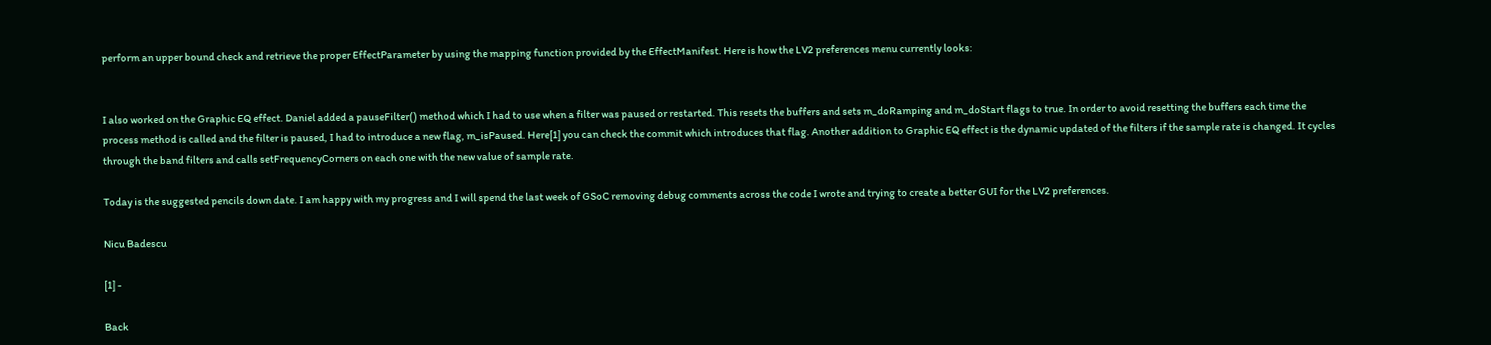perform an upper bound check and retrieve the proper EffectParameter by using the mapping function provided by the EffectManifest. Here is how the LV2 preferences menu currently looks:


I also worked on the Graphic EQ effect. Daniel added a pauseFilter() method which I had to use when a filter was paused or restarted. This resets the buffers and sets m_doRamping and m_doStart flags to true. In order to avoid resetting the buffers each time the process method is called and the filter is paused, I had to introduce a new flag, m_isPaused. Here[1] you can check the commit which introduces that flag. Another addition to Graphic EQ effect is the dynamic updated of the filters if the sample rate is changed. It cycles through the band filters and calls setFrequencyCorners on each one with the new value of sample rate.

Today is the suggested pencils down date. I am happy with my progress and I will spend the last week of GSoC removing debug comments across the code I wrote and trying to create a better GUI for the LV2 preferences.

Nicu Badescu

[1] -

Back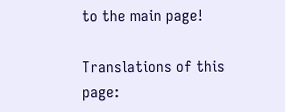to the main page!

Translations of this page: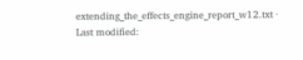extending_the_effects_engine_report_w12.txt · Last modified: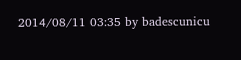2014/08/11 03:35 by badescunicu